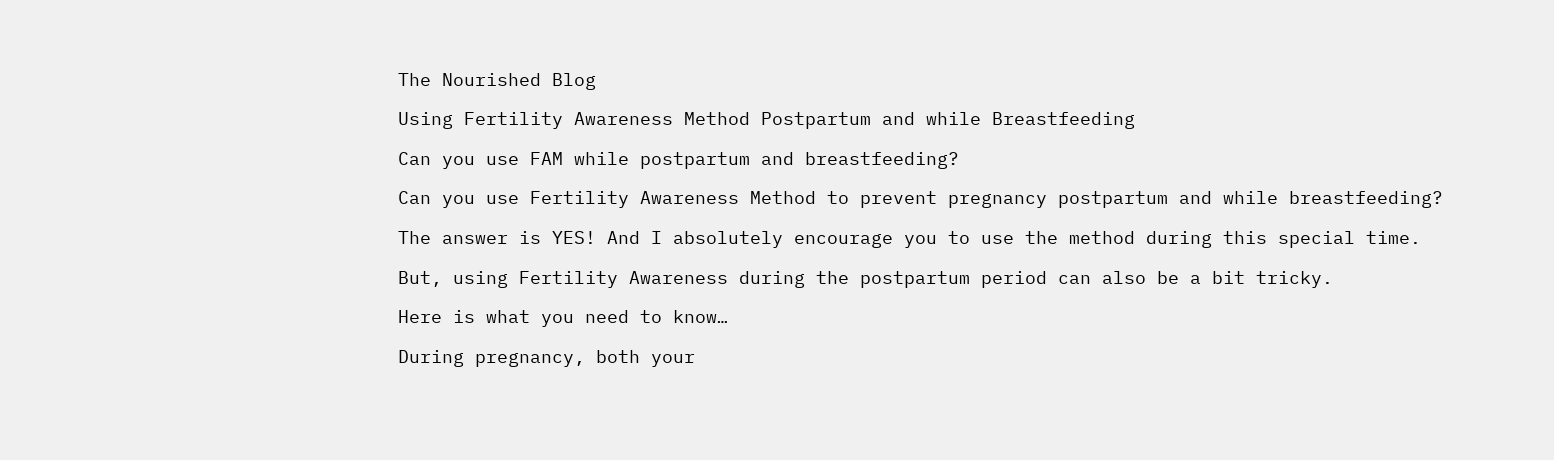The Nourished Blog

Using Fertility Awareness Method Postpartum and while Breastfeeding

Can you use FAM while postpartum and breastfeeding?

Can you use Fertility Awareness Method to prevent pregnancy postpartum and while breastfeeding?

The answer is YES! And I absolutely encourage you to use the method during this special time.

But, using Fertility Awareness during the postpartum period can also be a bit tricky.

Here is what you need to know…

During pregnancy, both your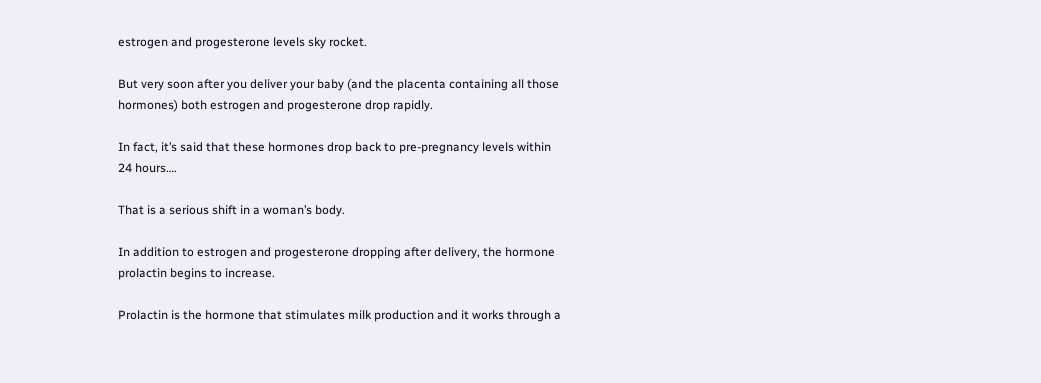estrogen and progesterone levels sky rocket.

But very soon after you deliver your baby (and the placenta containing all those hormones) both estrogen and progesterone drop rapidly.

In fact, it’s said that these hormones drop back to pre-pregnancy levels within 24 hours….

That is a serious shift in a woman’s body.

In addition to estrogen and progesterone dropping after delivery, the hormone prolactin begins to increase.

Prolactin is the hormone that stimulates milk production and it works through a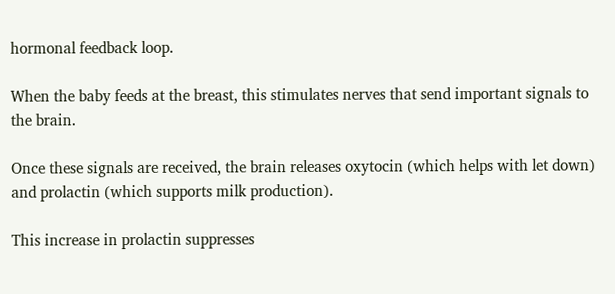hormonal feedback loop.

When the baby feeds at the breast, this stimulates nerves that send important signals to the brain.

Once these signals are received, the brain releases oxytocin (which helps with let down) and prolactin (which supports milk production).

This increase in prolactin suppresses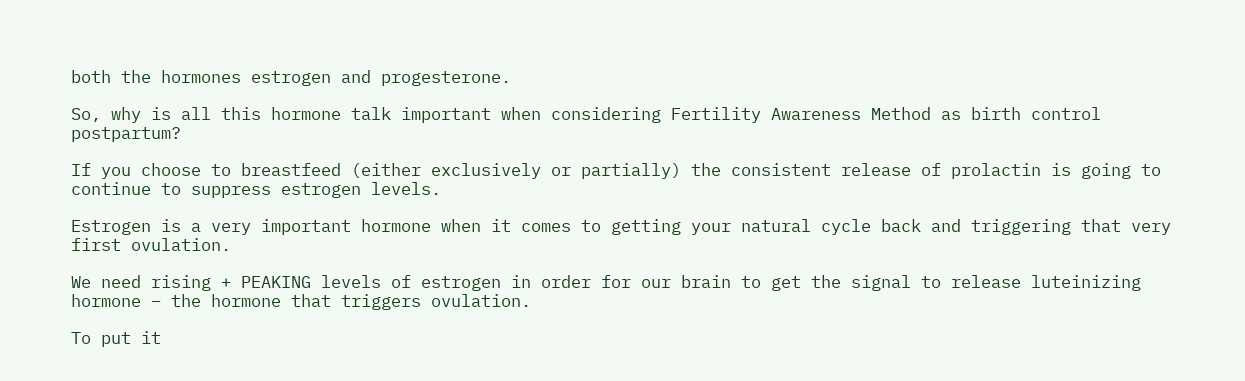both the hormones estrogen and progesterone.

So, why is all this hormone talk important when considering Fertility Awareness Method as birth control postpartum?

If you choose to breastfeed (either exclusively or partially) the consistent release of prolactin is going to continue to suppress estrogen levels.

Estrogen is a very important hormone when it comes to getting your natural cycle back and triggering that very first ovulation.

We need rising + PEAKING levels of estrogen in order for our brain to get the signal to release luteinizing hormone – the hormone that triggers ovulation.

To put it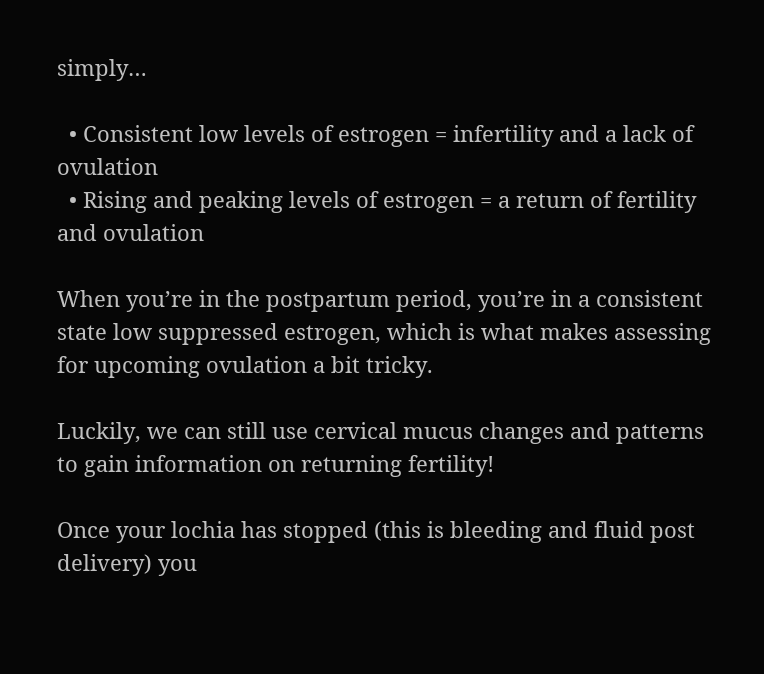simply…

  • Consistent low levels of estrogen = infertility and a lack of ovulation
  • Rising and peaking levels of estrogen = a return of fertility and ovulation

When you’re in the postpartum period, you’re in a consistent state low suppressed estrogen, which is what makes assessing for upcoming ovulation a bit tricky.

Luckily, we can still use cervical mucus changes and patterns to gain information on returning fertility!

Once your lochia has stopped (this is bleeding and fluid post delivery) you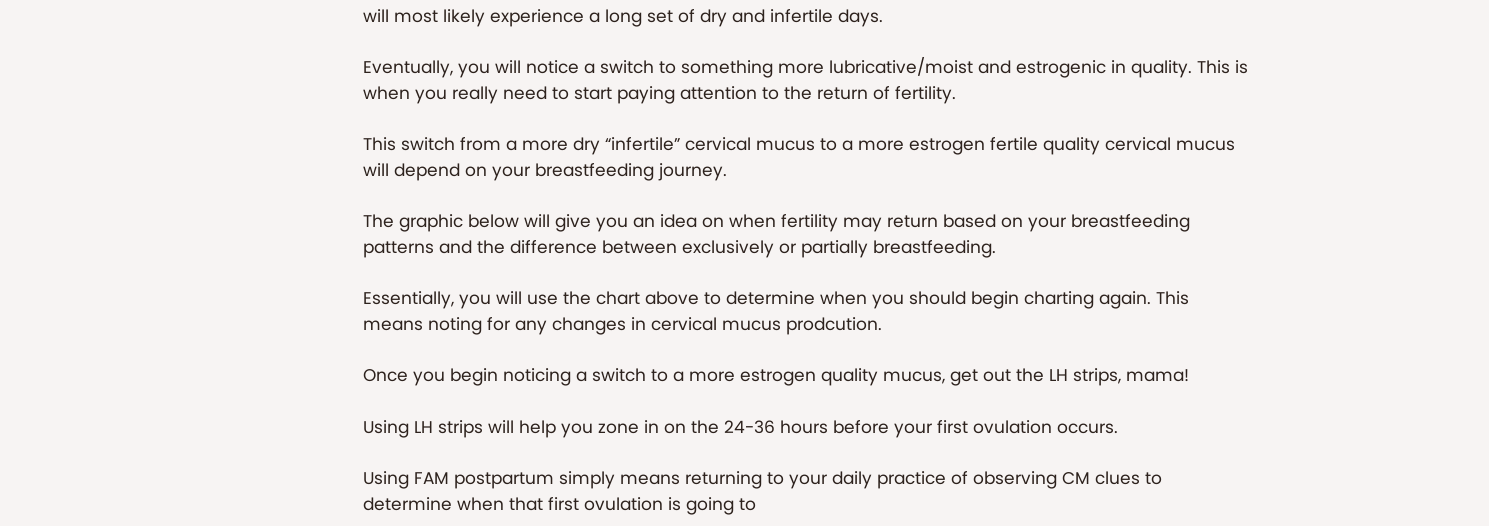will most likely experience a long set of dry and infertile days.

Eventually, you will notice a switch to something more lubricative/moist and estrogenic in quality. This is when you really need to start paying attention to the return of fertility.

This switch from a more dry “infertile” cervical mucus to a more estrogen fertile quality cervical mucus will depend on your breastfeeding journey.

The graphic below will give you an idea on when fertility may return based on your breastfeeding patterns and the difference between exclusively or partially breastfeeding.

Essentially, you will use the chart above to determine when you should begin charting again. This means noting for any changes in cervical mucus prodcution.

Once you begin noticing a switch to a more estrogen quality mucus, get out the LH strips, mama!

Using LH strips will help you zone in on the 24-36 hours before your first ovulation occurs.

Using FAM postpartum simply means returning to your daily practice of observing CM clues to determine when that first ovulation is going to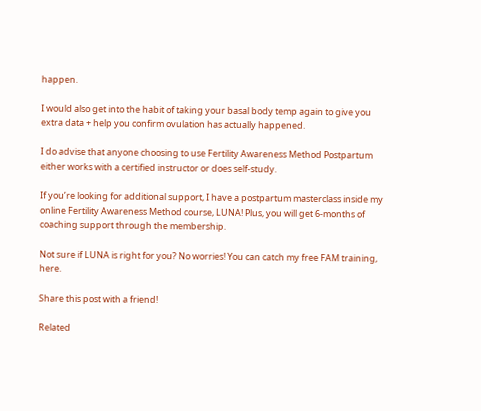happen.

I would also get into the habit of taking your basal body temp again to give you extra data + help you confirm ovulation has actually happened.

I do advise that anyone choosing to use Fertility Awareness Method Postpartum either works with a certified instructor or does self-study.

If you’re looking for additional support, I have a postpartum masterclass inside my online Fertility Awareness Method course, LUNA! Plus, you will get 6-months of coaching support through the membership.

Not sure if LUNA is right for you? No worries! You can catch my free FAM training, here.

Share this post with a friend!

Related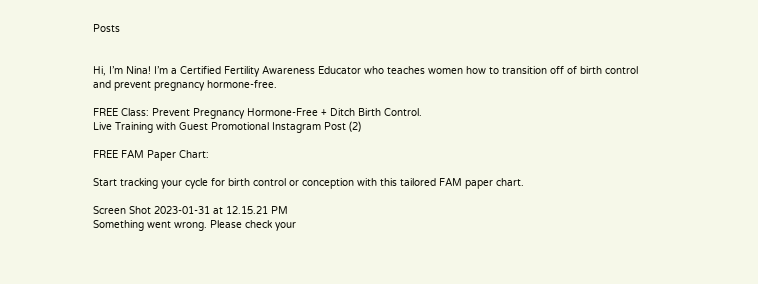Posts


Hi, I’m Nina! I’m a Certified Fertility Awareness Educator who teaches women how to transition off of birth control and prevent pregnancy hormone-free.

FREE Class: Prevent Pregnancy Hormone-Free + Ditch Birth Control.
Live Training with Guest Promotional Instagram Post (2)

FREE FAM Paper Chart:

Start tracking your cycle for birth control or conception with this tailored FAM paper chart.

Screen Shot 2023-01-31 at 12.15.21 PM
Something went wrong. Please check your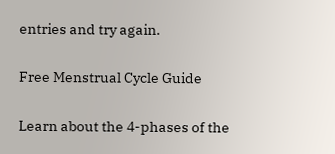entries and try again.

Free Menstrual Cycle Guide

Learn about the 4-phases of the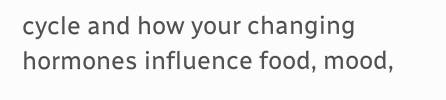cycle and how your changing hormones influence food, mood,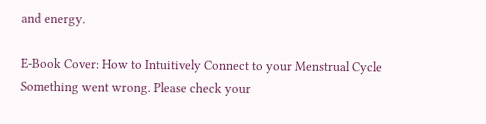and energy.

E-Book Cover: How to Intuitively Connect to your Menstrual Cycle
Something went wrong. Please check your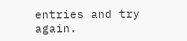entries and try again.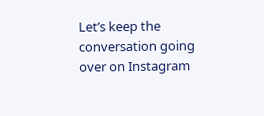Let’s keep the conversation going over on Instagram